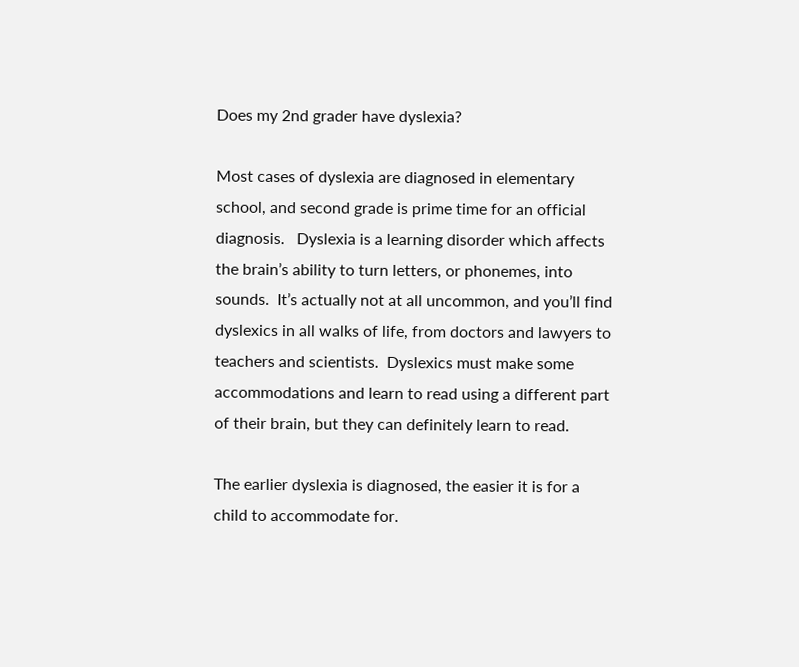Does my 2nd grader have dyslexia?

Most cases of dyslexia are diagnosed in elementary school, and second grade is prime time for an official diagnosis.   Dyslexia is a learning disorder which affects the brain’s ability to turn letters, or phonemes, into sounds.  It’s actually not at all uncommon, and you’ll find dyslexics in all walks of life, from doctors and lawyers to teachers and scientists.  Dyslexics must make some accommodations and learn to read using a different part of their brain, but they can definitely learn to read.

The earlier dyslexia is diagnosed, the easier it is for a child to accommodate for.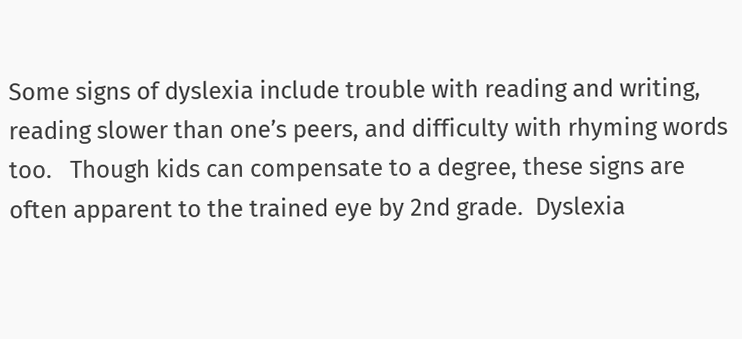Some signs of dyslexia include trouble with reading and writing, reading slower than one’s peers, and difficulty with rhyming words too.   Though kids can compensate to a degree, these signs are often apparent to the trained eye by 2nd grade.  Dyslexia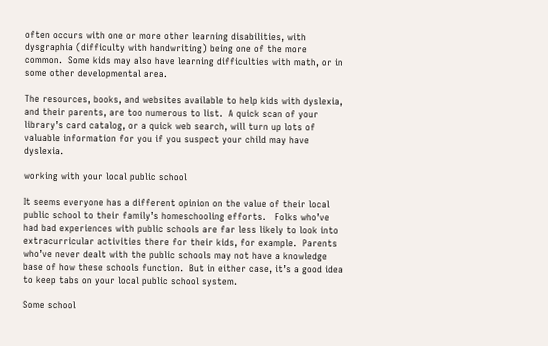often occurs with one or more other learning disabilities, with dysgraphia (difficulty with handwriting) being one of the more common.  Some kids may also have learning difficulties with math, or in some other developmental area.

The resources, books, and websites available to help kids with dyslexia, and their parents, are too numerous to list.  A quick scan of your library’s card catalog, or a quick web search, will turn up lots of valuable information for you if you suspect your child may have dyslexia.

working with your local public school

It seems everyone has a different opinion on the value of their local public school to their family’s homeschooling efforts.   Folks who’ve had bad experiences with public schools are far less likely to look into extracurricular activities there for their kids, for example.  Parents who’ve never dealt with the public schools may not have a knowledge base of how these schools function.  But in either case, it’s a good idea to keep tabs on your local public school system.

Some school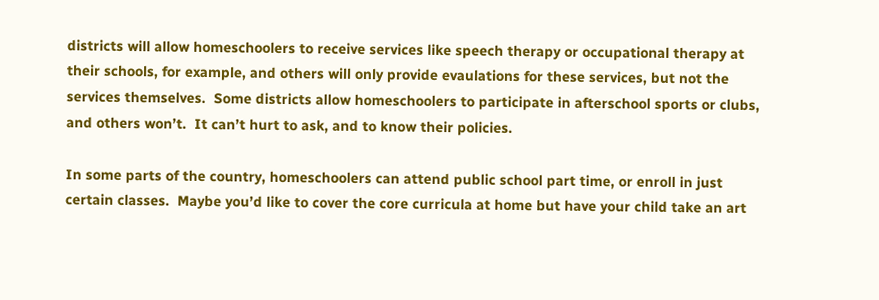districts will allow homeschoolers to receive services like speech therapy or occupational therapy at their schools, for example, and others will only provide evaulations for these services, but not the services themselves.  Some districts allow homeschoolers to participate in afterschool sports or clubs, and others won’t.  It can’t hurt to ask, and to know their policies.

In some parts of the country, homeschoolers can attend public school part time, or enroll in just certain classes.  Maybe you’d like to cover the core curricula at home but have your child take an art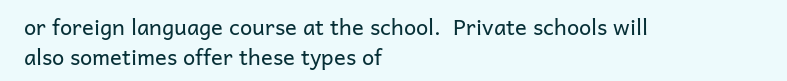or foreign language course at the school.  Private schools will also sometimes offer these types of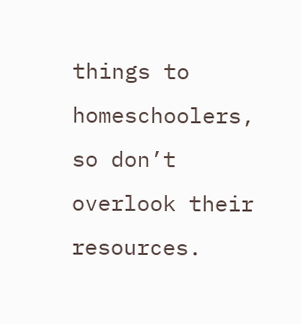things to homeschoolers, so don’t overlook their resources.